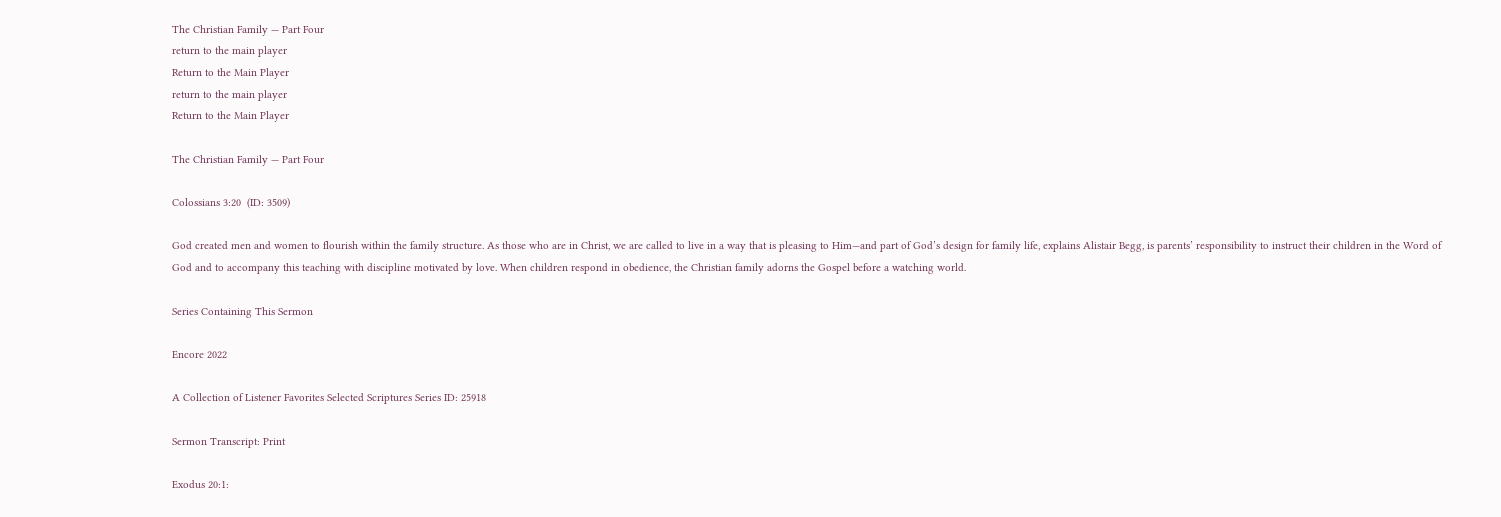The Christian Family — Part Four
return to the main player
Return to the Main Player
return to the main player
Return to the Main Player

The Christian Family — Part Four

Colossians 3:20  (ID: 3509)

God created men and women to flourish within the family structure. As those who are in Christ, we are called to live in a way that is pleasing to Him—and part of God’s design for family life, explains Alistair Begg, is parents’ responsibility to instruct their children in the Word of God and to accompany this teaching with discipline motivated by love. When children respond in obedience, the Christian family adorns the Gospel before a watching world.

Series Containing This Sermon

Encore 2022

A Collection of Listener Favorites Selected Scriptures Series ID: 25918

Sermon Transcript: Print

Exodus 20:1: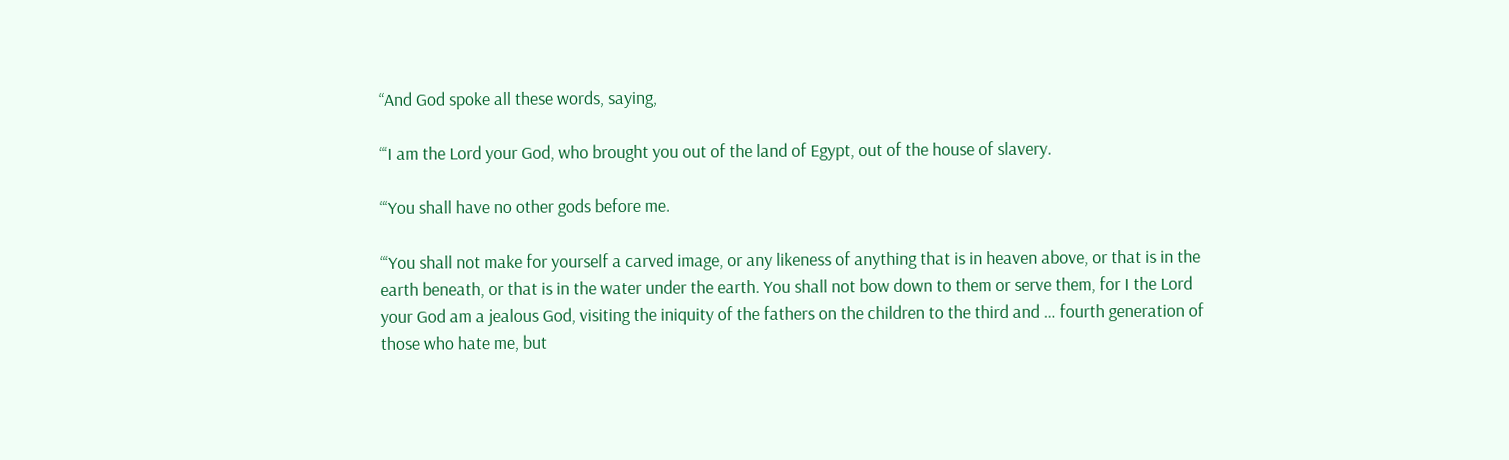“And God spoke all these words, saying,

“‘I am the Lord your God, who brought you out of the land of Egypt, out of the house of slavery.

“‘You shall have no other gods before me.

“‘You shall not make for yourself a carved image, or any likeness of anything that is in heaven above, or that is in the earth beneath, or that is in the water under the earth. You shall not bow down to them or serve them, for I the Lord your God am a jealous God, visiting the iniquity of the fathers on the children to the third and … fourth generation of those who hate me, but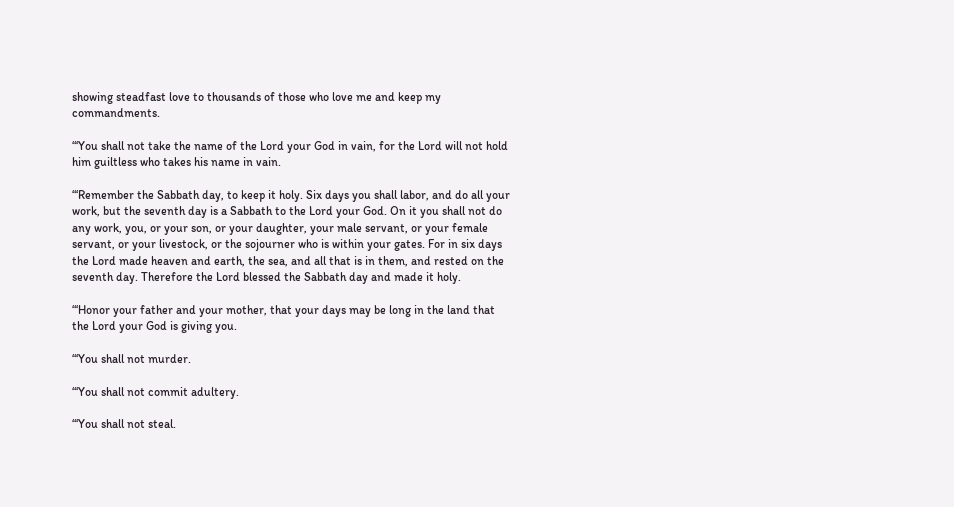showing steadfast love to thousands of those who love me and keep my commandments.

“‘You shall not take the name of the Lord your God in vain, for the Lord will not hold him guiltless who takes his name in vain.

“‘Remember the Sabbath day, to keep it holy. Six days you shall labor, and do all your work, but the seventh day is a Sabbath to the Lord your God. On it you shall not do any work, you, or your son, or your daughter, your male servant, or your female servant, or your livestock, or the sojourner who is within your gates. For in six days the Lord made heaven and earth, the sea, and all that is in them, and rested on the seventh day. Therefore the Lord blessed the Sabbath day and made it holy.

“‘Honor your father and your mother, that your days may be long in the land that the Lord your God is giving you.

“‘You shall not murder.

“‘You shall not commit adultery.

“‘You shall not steal.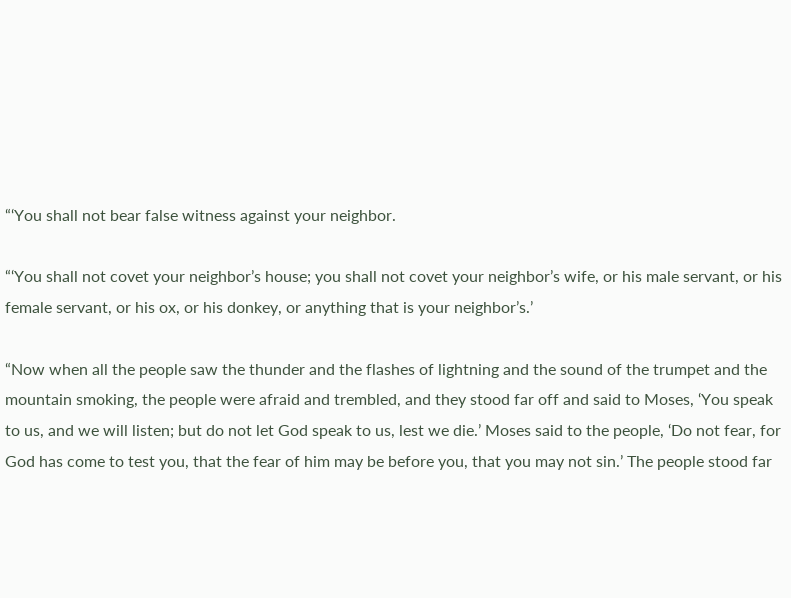“‘You shall not bear false witness against your neighbor.

“‘You shall not covet your neighbor’s house; you shall not covet your neighbor’s wife, or his male servant, or his female servant, or his ox, or his donkey, or anything that is your neighbor’s.’

“Now when all the people saw the thunder and the flashes of lightning and the sound of the trumpet and the mountain smoking, the people were afraid and trembled, and they stood far off and said to Moses, ‘You speak to us, and we will listen; but do not let God speak to us, lest we die.’ Moses said to the people, ‘Do not fear, for God has come to test you, that the fear of him may be before you, that you may not sin.’ The people stood far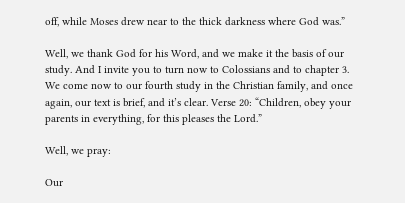off, while Moses drew near to the thick darkness where God was.”

Well, we thank God for his Word, and we make it the basis of our study. And I invite you to turn now to Colossians and to chapter 3. We come now to our fourth study in the Christian family, and once again, our text is brief, and it’s clear. Verse 20: “Children, obey your parents in everything, for this pleases the Lord.”

Well, we pray:

Our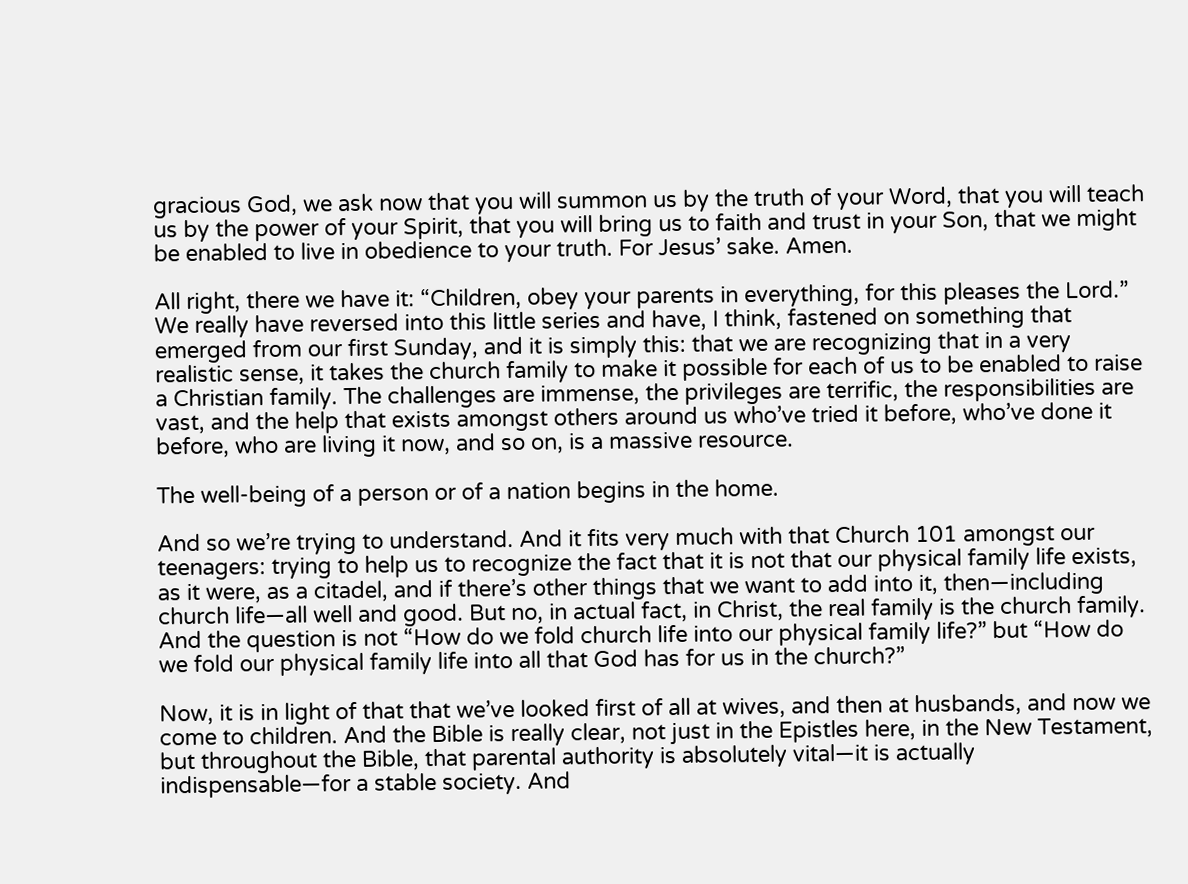gracious God, we ask now that you will summon us by the truth of your Word, that you will teach us by the power of your Spirit, that you will bring us to faith and trust in your Son, that we might be enabled to live in obedience to your truth. For Jesus’ sake. Amen.

All right, there we have it: “Children, obey your parents in everything, for this pleases the Lord.” We really have reversed into this little series and have, I think, fastened on something that emerged from our first Sunday, and it is simply this: that we are recognizing that in a very realistic sense, it takes the church family to make it possible for each of us to be enabled to raise a Christian family. The challenges are immense, the privileges are terrific, the responsibilities are vast, and the help that exists amongst others around us who’ve tried it before, who’ve done it before, who are living it now, and so on, is a massive resource.

The well-being of a person or of a nation begins in the home.

And so we’re trying to understand. And it fits very much with that Church 101 amongst our teenagers: trying to help us to recognize the fact that it is not that our physical family life exists, as it were, as a citadel, and if there’s other things that we want to add into it, then—including church life—all well and good. But no, in actual fact, in Christ, the real family is the church family. And the question is not “How do we fold church life into our physical family life?” but “How do we fold our physical family life into all that God has for us in the church?”

Now, it is in light of that that we’ve looked first of all at wives, and then at husbands, and now we come to children. And the Bible is really clear, not just in the Epistles here, in the New Testament, but throughout the Bible, that parental authority is absolutely vital—it is actually indispensable—for a stable society. And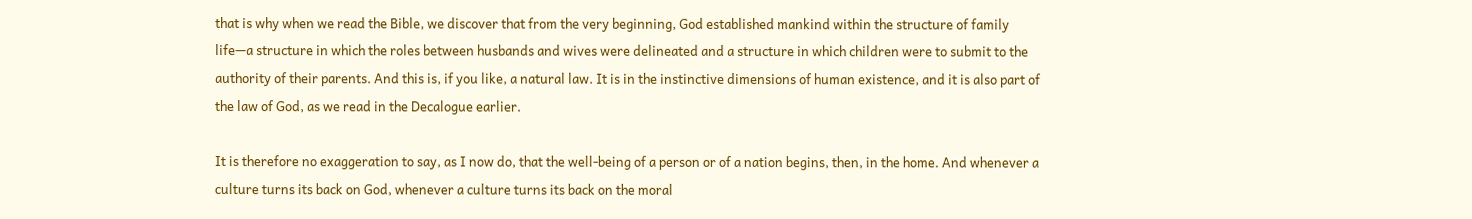that is why when we read the Bible, we discover that from the very beginning, God established mankind within the structure of family life—a structure in which the roles between husbands and wives were delineated and a structure in which children were to submit to the authority of their parents. And this is, if you like, a natural law. It is in the instinctive dimensions of human existence, and it is also part of the law of God, as we read in the Decalogue earlier.

It is therefore no exaggeration to say, as I now do, that the well-being of a person or of a nation begins, then, in the home. And whenever a culture turns its back on God, whenever a culture turns its back on the moral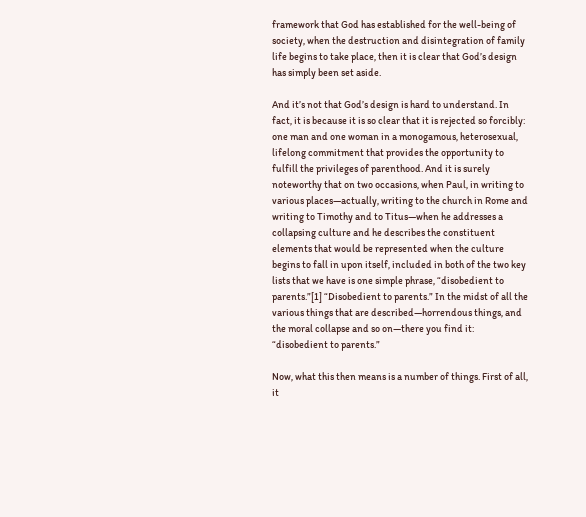framework that God has established for the well-being of society, when the destruction and disintegration of family life begins to take place, then it is clear that God’s design has simply been set aside.

And it’s not that God’s design is hard to understand. In fact, it is because it is so clear that it is rejected so forcibly: one man and one woman in a monogamous, heterosexual, lifelong commitment that provides the opportunity to fulfill the privileges of parenthood. And it is surely noteworthy that on two occasions, when Paul, in writing to various places—actually, writing to the church in Rome and writing to Timothy and to Titus—when he addresses a collapsing culture and he describes the constituent elements that would be represented when the culture begins to fall in upon itself, included in both of the two key lists that we have is one simple phrase, “disobedient to parents.”[1] “Disobedient to parents.” In the midst of all the various things that are described—horrendous things, and the moral collapse and so on—there you find it: “disobedient to parents.”

Now, what this then means is a number of things. First of all, it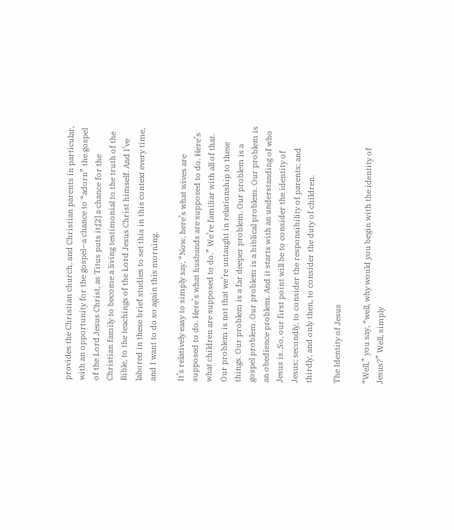provides the Christian church, and Christian parents in particular, with an opportunity for the gospel—a chance to “adorn” the gospel of the Lord Jesus Christ, as Titus puts it;[2] a chance for the Christian family to become a living testimonial to the truth of the Bible, to the teachings of the Lord Jesus Christ himself. And I’ve labored in these brief studies to set this in this context every time, and I want to do so again this morning.

It’s relatively easy to simply say, “Now, here’s what wives are supposed to do. Here’s what husbands are supposed to do. Here’s what children are supposed to do.” We’re familiar with all of that. Our problem is not that we’re untaught in relationship to these things. Our problem is a far deeper problem. Our problem is a gospel problem. Our problem is a biblical problem. Our problem is an obedience problem. And it starts with an understanding of who Jesus is. So, our first point will be to consider the identity of Jesus; secondly, to consider the responsibility of parents; and thirdly, and only then, to consider the duty of children.

The Identity of Jesus

“Well,” you say, “well, why would you begin with the identity of Jesus?” Well, simply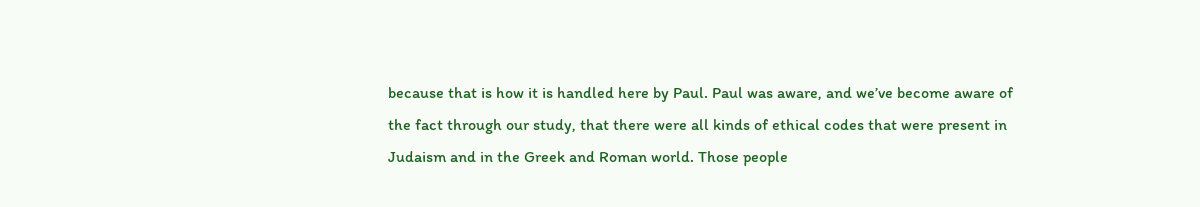because that is how it is handled here by Paul. Paul was aware, and we’ve become aware of the fact through our study, that there were all kinds of ethical codes that were present in Judaism and in the Greek and Roman world. Those people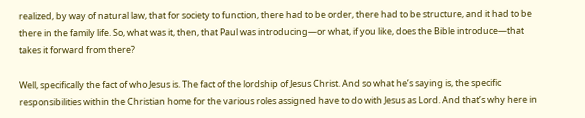realized, by way of natural law, that for society to function, there had to be order, there had to be structure, and it had to be there in the family life. So, what was it, then, that Paul was introducing—or what, if you like, does the Bible introduce—that takes it forward from there?

Well, specifically the fact of who Jesus is. The fact of the lordship of Jesus Christ. And so what he’s saying is, the specific responsibilities within the Christian home for the various roles assigned have to do with Jesus as Lord. And that’s why here in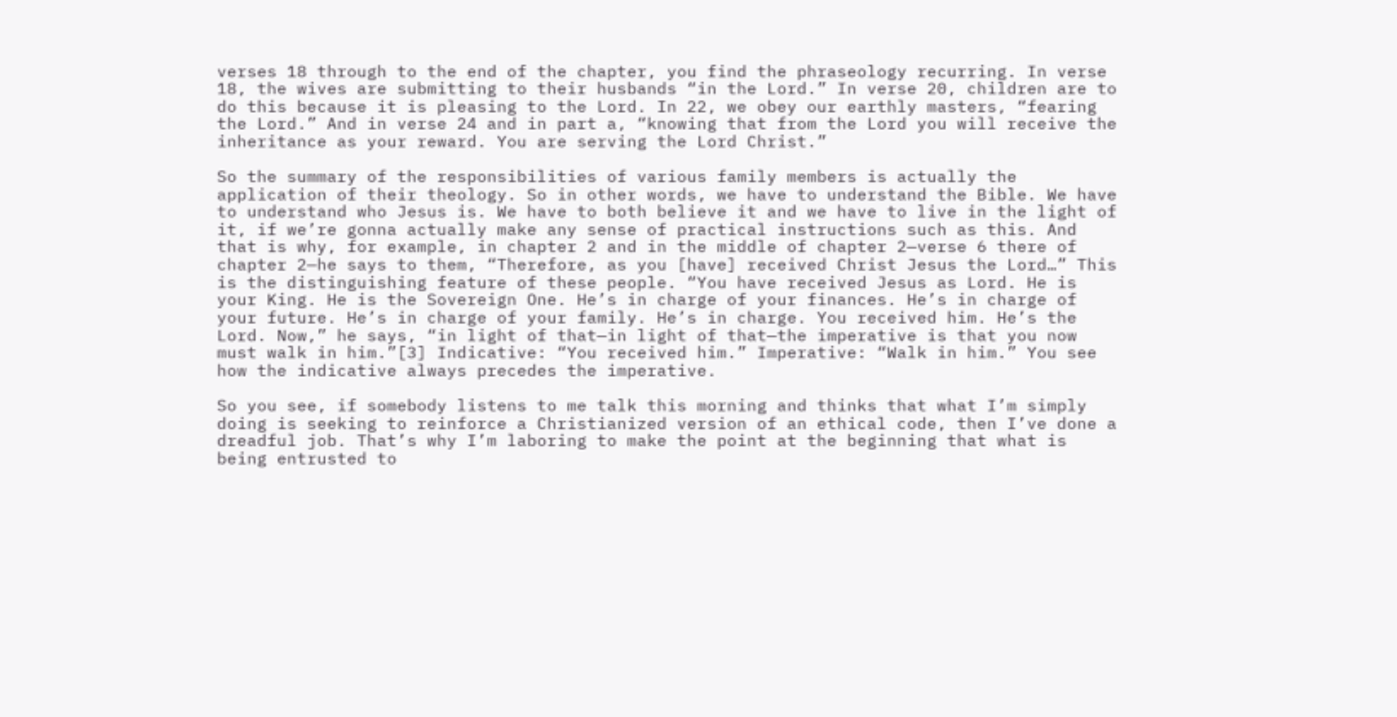verses 18 through to the end of the chapter, you find the phraseology recurring. In verse 18, the wives are submitting to their husbands “in the Lord.” In verse 20, children are to do this because it is pleasing to the Lord. In 22, we obey our earthly masters, “fearing the Lord.” And in verse 24 and in part a, “knowing that from the Lord you will receive the inheritance as your reward. You are serving the Lord Christ.”

So the summary of the responsibilities of various family members is actually the application of their theology. So in other words, we have to understand the Bible. We have to understand who Jesus is. We have to both believe it and we have to live in the light of it, if we’re gonna actually make any sense of practical instructions such as this. And that is why, for example, in chapter 2 and in the middle of chapter 2—verse 6 there of chapter 2—he says to them, “Therefore, as you [have] received Christ Jesus the Lord…” This is the distinguishing feature of these people. “You have received Jesus as Lord. He is your King. He is the Sovereign One. He’s in charge of your finances. He’s in charge of your future. He’s in charge of your family. He’s in charge. You received him. He’s the Lord. Now,” he says, “in light of that—in light of that—the imperative is that you now must walk in him.”[3] Indicative: “You received him.” Imperative: “Walk in him.” You see how the indicative always precedes the imperative.

So you see, if somebody listens to me talk this morning and thinks that what I’m simply doing is seeking to reinforce a Christianized version of an ethical code, then I’ve done a dreadful job. That’s why I’m laboring to make the point at the beginning that what is being entrusted to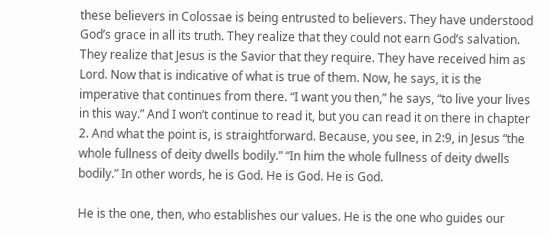these believers in Colossae is being entrusted to believers. They have understood God’s grace in all its truth. They realize that they could not earn God’s salvation. They realize that Jesus is the Savior that they require. They have received him as Lord. Now that is indicative of what is true of them. Now, he says, it is the imperative that continues from there. “I want you then,” he says, “to live your lives in this way.” And I won’t continue to read it, but you can read it on there in chapter 2. And what the point is, is straightforward. Because, you see, in 2:9, in Jesus “the whole fullness of deity dwells bodily.” “In him the whole fullness of deity dwells bodily.” In other words, he is God. He is God. He is God.

He is the one, then, who establishes our values. He is the one who guides our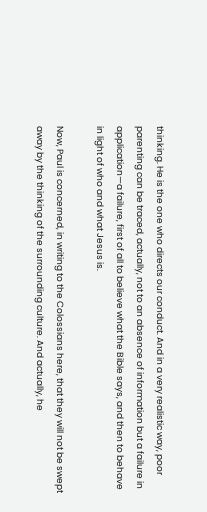thinking. He is the one who directs our conduct. And in a very realistic way, poor parenting can be traced, actually, not to an absence of information but a failure in application—a failure, first of all to believe what the Bible says, and then to behave in light of who and what Jesus is.

Now, Paul is concerned, in writing to the Colossians here, that they will not be swept away by the thinking of the surrounding culture. And actually, he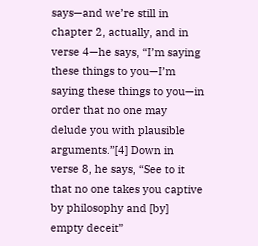says—and we’re still in chapter 2, actually, and in verse 4—he says, “I’m saying these things to you—I’m saying these things to you—in order that no one may delude you with plausible arguments.”[4] Down in verse 8, he says, “See to it that no one takes you captive by philosophy and [by] empty deceit”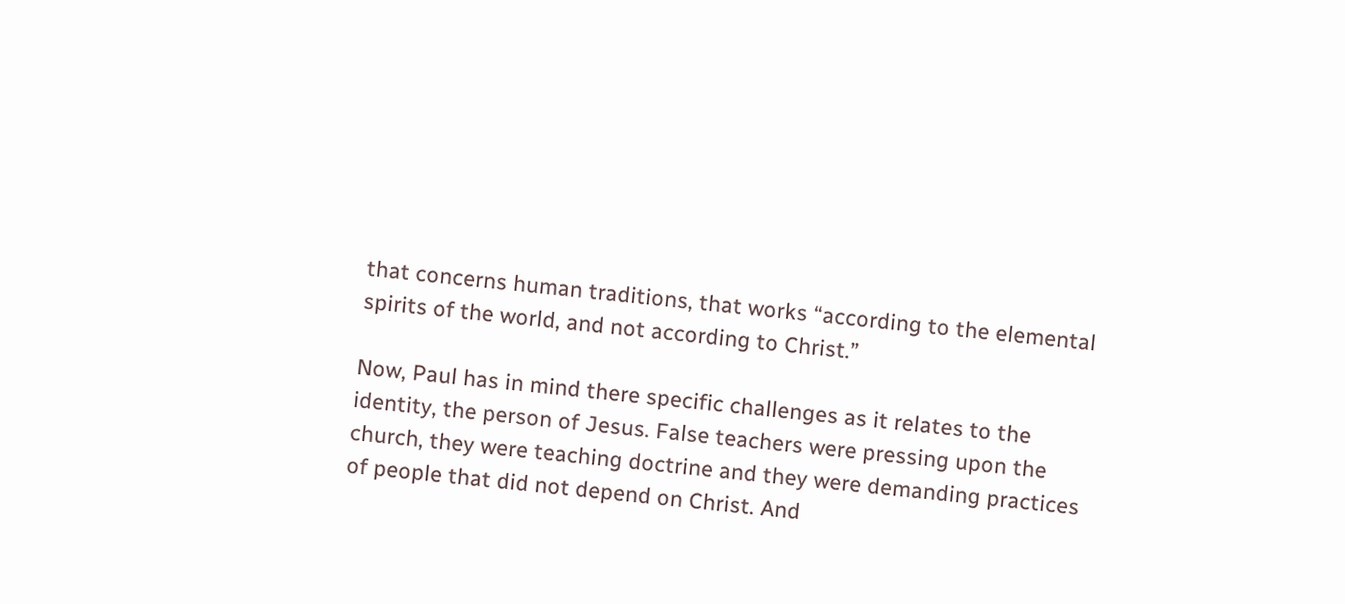that concerns human traditions, that works “according to the elemental spirits of the world, and not according to Christ.”

Now, Paul has in mind there specific challenges as it relates to the identity, the person of Jesus. False teachers were pressing upon the church, they were teaching doctrine and they were demanding practices of people that did not depend on Christ. And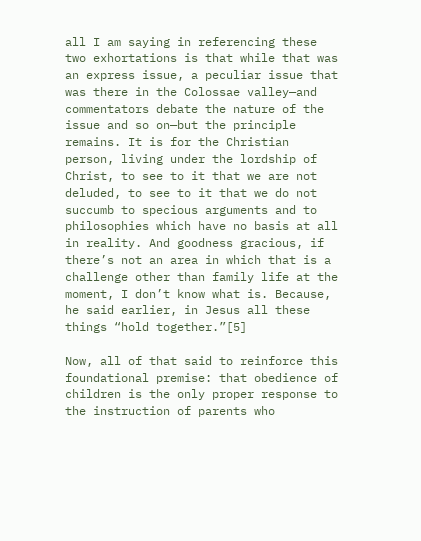all I am saying in referencing these two exhortations is that while that was an express issue, a peculiar issue that was there in the Colossae valley—and commentators debate the nature of the issue and so on—but the principle remains. It is for the Christian person, living under the lordship of Christ, to see to it that we are not deluded, to see to it that we do not succumb to specious arguments and to philosophies which have no basis at all in reality. And goodness gracious, if there’s not an area in which that is a challenge other than family life at the moment, I don’t know what is. Because, he said earlier, in Jesus all these things “hold together.”[5]

Now, all of that said to reinforce this foundational premise: that obedience of children is the only proper response to the instruction of parents who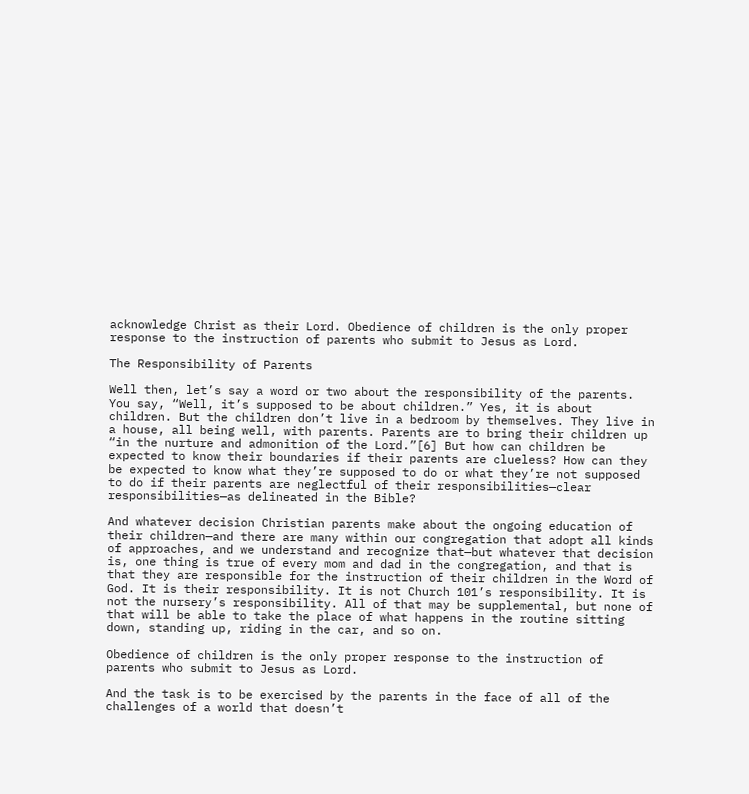acknowledge Christ as their Lord. Obedience of children is the only proper response to the instruction of parents who submit to Jesus as Lord.

The Responsibility of Parents

Well then, let’s say a word or two about the responsibility of the parents. You say, “Well, it’s supposed to be about children.” Yes, it is about children. But the children don’t live in a bedroom by themselves. They live in a house, all being well, with parents. Parents are to bring their children up “in the nurture and admonition of the Lord.”[6] But how can children be expected to know their boundaries if their parents are clueless? How can they be expected to know what they’re supposed to do or what they’re not supposed to do if their parents are neglectful of their responsibilities—clear responsibilities—as delineated in the Bible?

And whatever decision Christian parents make about the ongoing education of their children—and there are many within our congregation that adopt all kinds of approaches, and we understand and recognize that—but whatever that decision is, one thing is true of every mom and dad in the congregation, and that is that they are responsible for the instruction of their children in the Word of God. It is their responsibility. It is not Church 101’s responsibility. It is not the nursery’s responsibility. All of that may be supplemental, but none of that will be able to take the place of what happens in the routine sitting down, standing up, riding in the car, and so on.

Obedience of children is the only proper response to the instruction of parents who submit to Jesus as Lord.

And the task is to be exercised by the parents in the face of all of the challenges of a world that doesn’t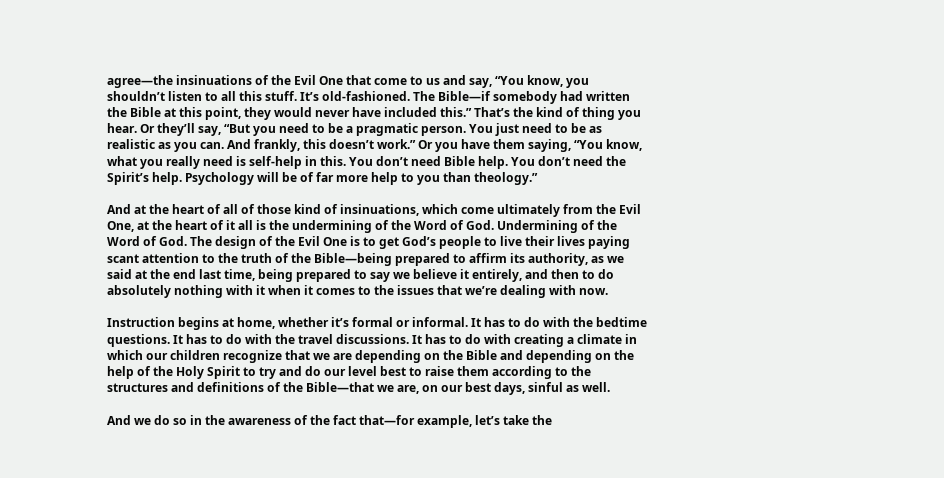agree—the insinuations of the Evil One that come to us and say, “You know, you shouldn’t listen to all this stuff. It’s old-fashioned. The Bible—if somebody had written the Bible at this point, they would never have included this.” That’s the kind of thing you hear. Or they’ll say, “But you need to be a pragmatic person. You just need to be as realistic as you can. And frankly, this doesn’t work.” Or you have them saying, “You know, what you really need is self-help in this. You don’t need Bible help. You don’t need the Spirit’s help. Psychology will be of far more help to you than theology.”

And at the heart of all of those kind of insinuations, which come ultimately from the Evil One, at the heart of it all is the undermining of the Word of God. Undermining of the Word of God. The design of the Evil One is to get God’s people to live their lives paying scant attention to the truth of the Bible—being prepared to affirm its authority, as we said at the end last time, being prepared to say we believe it entirely, and then to do absolutely nothing with it when it comes to the issues that we’re dealing with now.

Instruction begins at home, whether it’s formal or informal. It has to do with the bedtime questions. It has to do with the travel discussions. It has to do with creating a climate in which our children recognize that we are depending on the Bible and depending on the help of the Holy Spirit to try and do our level best to raise them according to the structures and definitions of the Bible—that we are, on our best days, sinful as well.

And we do so in the awareness of the fact that—for example, let’s take the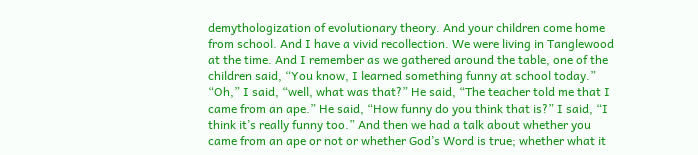demythologization of evolutionary theory. And your children come home from school. And I have a vivid recollection. We were living in Tanglewood at the time. And I remember as we gathered around the table, one of the children said, “You know, I learned something funny at school today.” “Oh,” I said, “well, what was that?” He said, “The teacher told me that I came from an ape.” He said, “How funny do you think that is?” I said, “I think it’s really funny too.” And then we had a talk about whether you came from an ape or not or whether God’s Word is true; whether what it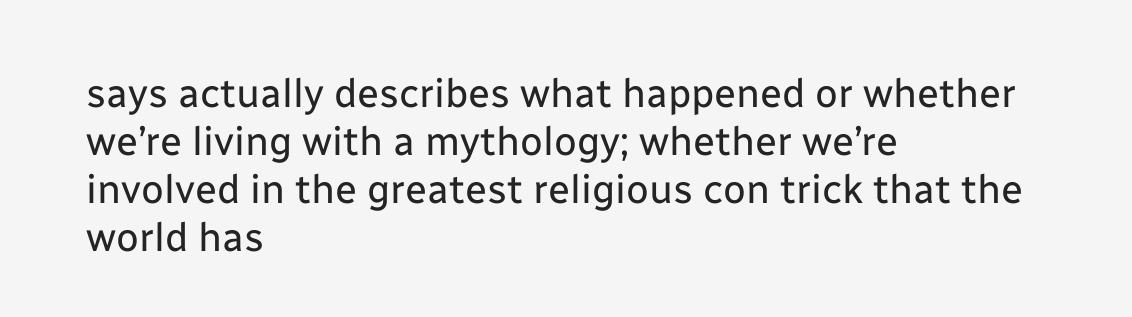says actually describes what happened or whether we’re living with a mythology; whether we’re involved in the greatest religious con trick that the world has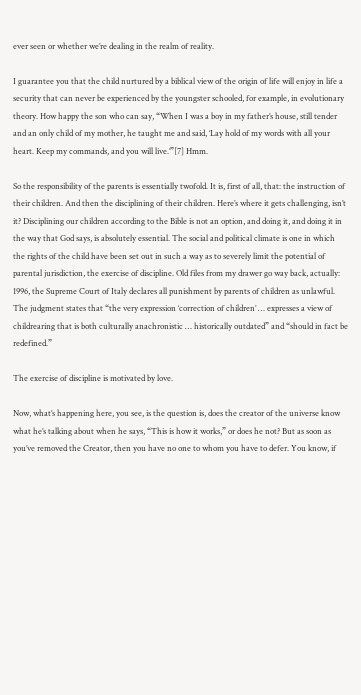ever seen or whether we’re dealing in the realm of reality.

I guarantee you that the child nurtured by a biblical view of the origin of life will enjoy in life a security that can never be experienced by the youngster schooled, for example, in evolutionary theory. How happy the son who can say, “When I was a boy in my father’s house, still tender and an only child of my mother, he taught me and said, ‘Lay hold of my words with all your heart. Keep my commands, and you will live.’”[7] Hmm.

So the responsibility of the parents is essentially twofold. It is, first of all, that: the instruction of their children. And then the disciplining of their children. Here’s where it gets challenging, isn’t it? Disciplining our children according to the Bible is not an option, and doing it, and doing it in the way that God says, is absolutely essential. The social and political climate is one in which the rights of the child have been set out in such a way as to severely limit the potential of parental jurisdiction, the exercise of discipline. Old files from my drawer go way back, actually: 1996, the Supreme Court of Italy declares all punishment by parents of children as unlawful. The judgment states that “the very expression ‘correction of children’ … expresses a view of childrearing that is both culturally anachronistic … historically outdated” and “should in fact be redefined.”

The exercise of discipline is motivated by love.

Now, what’s happening here, you see, is the question is, does the creator of the universe know what he’s talking about when he says, “This is how it works,” or does he not? But as soon as you’ve removed the Creator, then you have no one to whom you have to defer. You know, if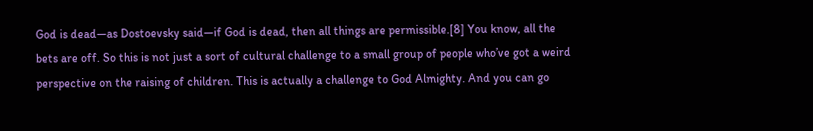God is dead—as Dostoevsky said—if God is dead, then all things are permissible.[8] You know, all the bets are off. So this is not just a sort of cultural challenge to a small group of people who’ve got a weird perspective on the raising of children. This is actually a challenge to God Almighty. And you can go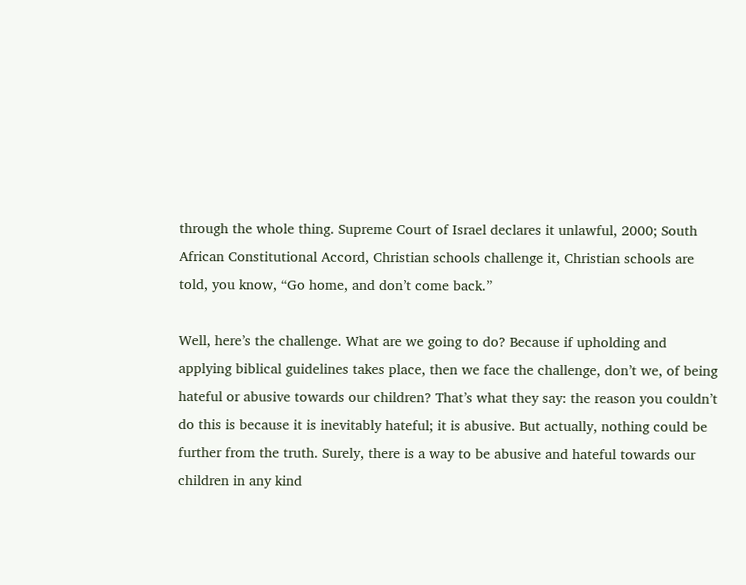through the whole thing. Supreme Court of Israel declares it unlawful, 2000; South African Constitutional Accord, Christian schools challenge it, Christian schools are told, you know, “Go home, and don’t come back.”

Well, here’s the challenge. What are we going to do? Because if upholding and applying biblical guidelines takes place, then we face the challenge, don’t we, of being hateful or abusive towards our children? That’s what they say: the reason you couldn’t do this is because it is inevitably hateful; it is abusive. But actually, nothing could be further from the truth. Surely, there is a way to be abusive and hateful towards our children in any kind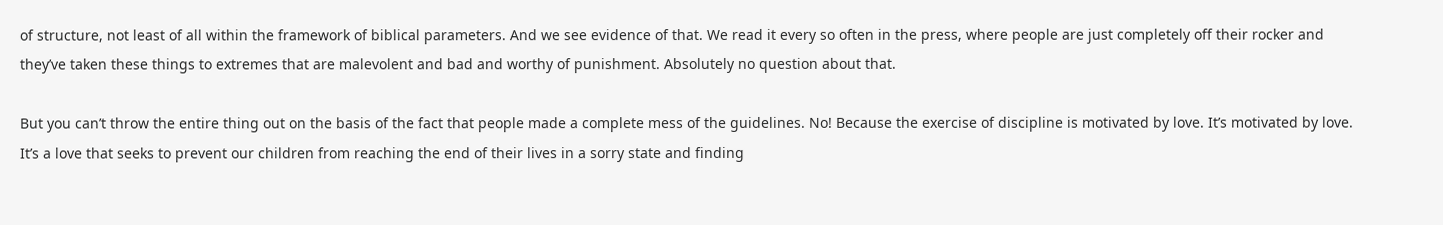of structure, not least of all within the framework of biblical parameters. And we see evidence of that. We read it every so often in the press, where people are just completely off their rocker and they’ve taken these things to extremes that are malevolent and bad and worthy of punishment. Absolutely no question about that.

But you can’t throw the entire thing out on the basis of the fact that people made a complete mess of the guidelines. No! Because the exercise of discipline is motivated by love. It’s motivated by love. It’s a love that seeks to prevent our children from reaching the end of their lives in a sorry state and finding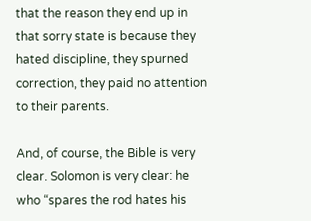that the reason they end up in that sorry state is because they hated discipline, they spurned correction, they paid no attention to their parents.

And, of course, the Bible is very clear. Solomon is very clear: he who “spares the rod hates his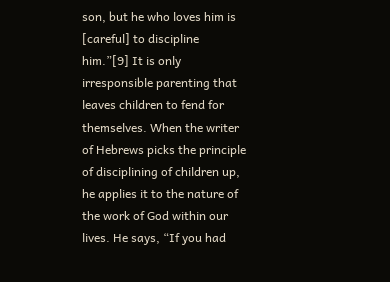son, but he who loves him is [careful] to discipline him.”[9] It is only irresponsible parenting that leaves children to fend for themselves. When the writer of Hebrews picks the principle of disciplining of children up, he applies it to the nature of the work of God within our lives. He says, “If you had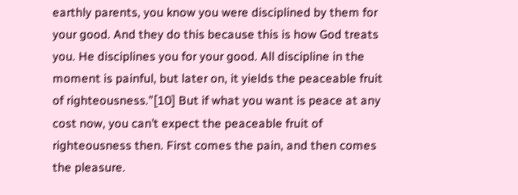earthly parents, you know you were disciplined by them for your good. And they do this because this is how God treats you. He disciplines you for your good. All discipline in the moment is painful, but later on, it yields the peaceable fruit of righteousness.”[10] But if what you want is peace at any cost now, you can’t expect the peaceable fruit of righteousness then. First comes the pain, and then comes the pleasure.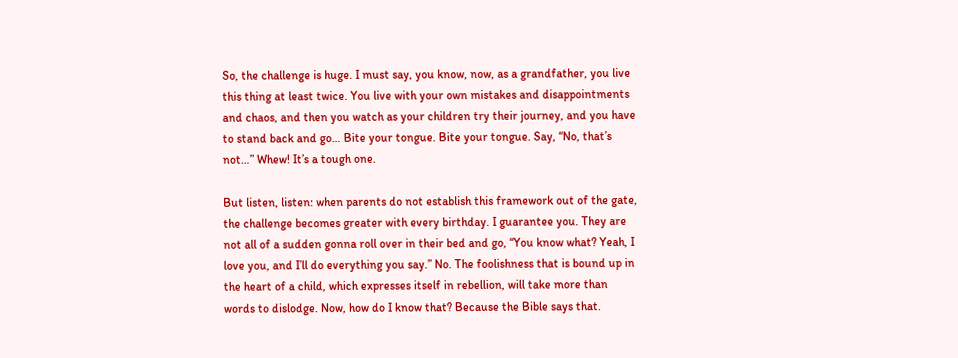So, the challenge is huge. I must say, you know, now, as a grandfather, you live this thing at least twice. You live with your own mistakes and disappointments and chaos, and then you watch as your children try their journey, and you have to stand back and go… Bite your tongue. Bite your tongue. Say, “No, that’s not…” Whew! It’s a tough one.

But listen, listen: when parents do not establish this framework out of the gate, the challenge becomes greater with every birthday. I guarantee you. They are not all of a sudden gonna roll over in their bed and go, “You know what? Yeah, I love you, and I’ll do everything you say.” No. The foolishness that is bound up in the heart of a child, which expresses itself in rebellion, will take more than words to dislodge. Now, how do I know that? Because the Bible says that.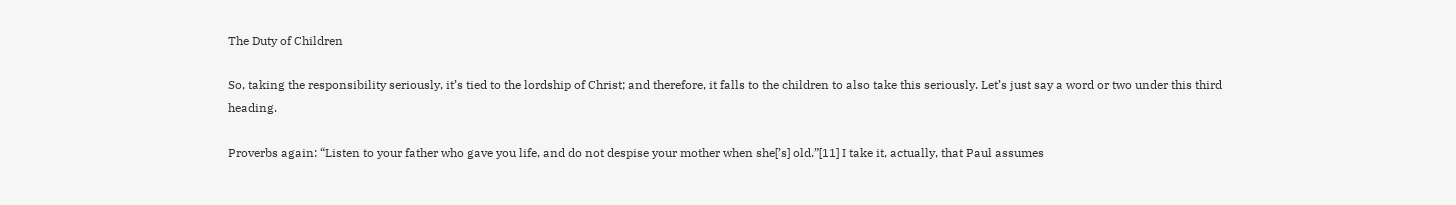The Duty of Children

So, taking the responsibility seriously, it’s tied to the lordship of Christ; and therefore, it falls to the children to also take this seriously. Let’s just say a word or two under this third heading.

Proverbs again: “Listen to your father who gave you life, and do not despise your mother when she[’s] old.”[11] I take it, actually, that Paul assumes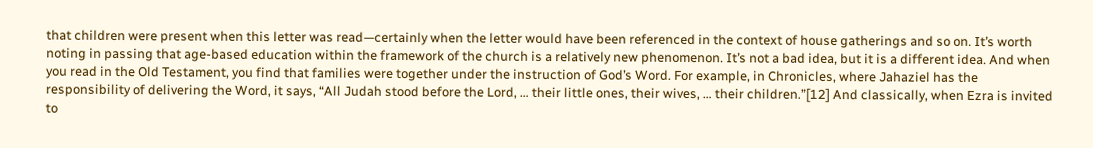that children were present when this letter was read—certainly when the letter would have been referenced in the context of house gatherings and so on. It’s worth noting in passing that age-based education within the framework of the church is a relatively new phenomenon. It’s not a bad idea, but it is a different idea. And when you read in the Old Testament, you find that families were together under the instruction of God’s Word. For example, in Chronicles, where Jahaziel has the responsibility of delivering the Word, it says, “All Judah stood before the Lord, … their little ones, their wives, … their children.”[12] And classically, when Ezra is invited to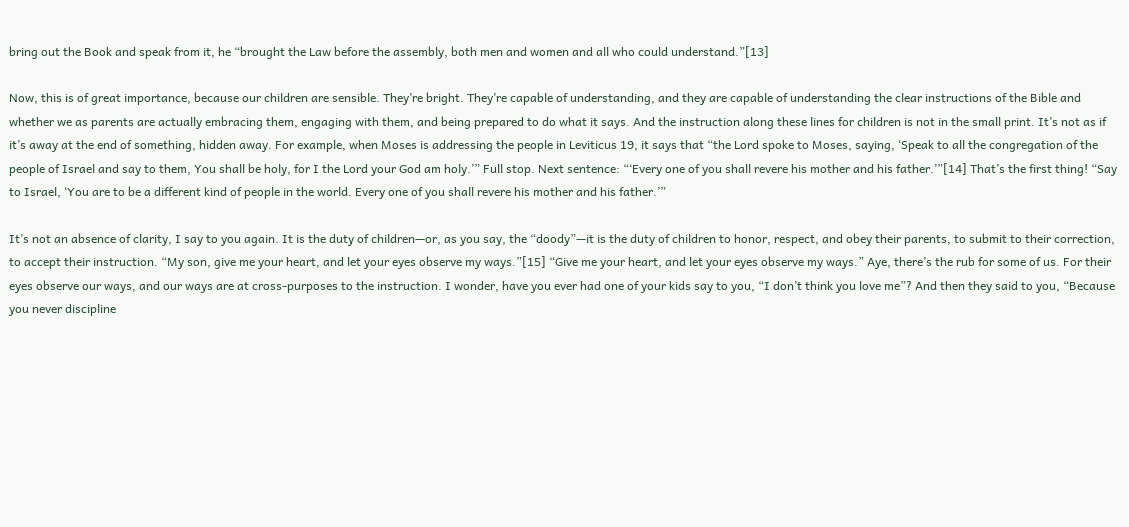bring out the Book and speak from it, he “brought the Law before the assembly, both men and women and all who could understand.”[13]

Now, this is of great importance, because our children are sensible. They’re bright. They’re capable of understanding, and they are capable of understanding the clear instructions of the Bible and whether we as parents are actually embracing them, engaging with them, and being prepared to do what it says. And the instruction along these lines for children is not in the small print. It’s not as if it’s away at the end of something, hidden away. For example, when Moses is addressing the people in Leviticus 19, it says that “the Lord spoke to Moses, saying, ‘Speak to all the congregation of the people of Israel and say to them, You shall be holy, for I the Lord your God am holy.’” Full stop. Next sentence: “‘Every one of you shall revere his mother and his father.’”[14] That’s the first thing! “Say to Israel, ‘You are to be a different kind of people in the world. Every one of you shall revere his mother and his father.’”

It’s not an absence of clarity, I say to you again. It is the duty of children—or, as you say, the “doody”—it is the duty of children to honor, respect, and obey their parents, to submit to their correction, to accept their instruction. “My son, give me your heart, and let your eyes observe my ways.”[15] “Give me your heart, and let your eyes observe my ways.” Aye, there’s the rub for some of us. For their eyes observe our ways, and our ways are at cross-purposes to the instruction. I wonder, have you ever had one of your kids say to you, “I don’t think you love me”? And then they said to you, “Because you never discipline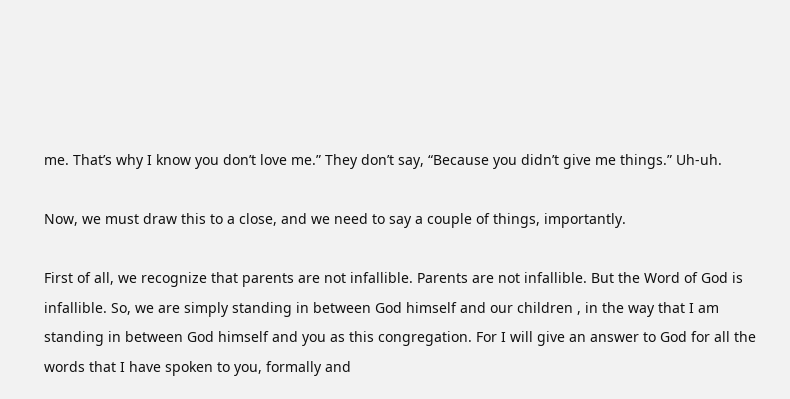me. That’s why I know you don’t love me.” They don’t say, “Because you didn’t give me things.” Uh-uh.

Now, we must draw this to a close, and we need to say a couple of things, importantly.

First of all, we recognize that parents are not infallible. Parents are not infallible. But the Word of God is infallible. So, we are simply standing in between God himself and our children , in the way that I am standing in between God himself and you as this congregation. For I will give an answer to God for all the words that I have spoken to you, formally and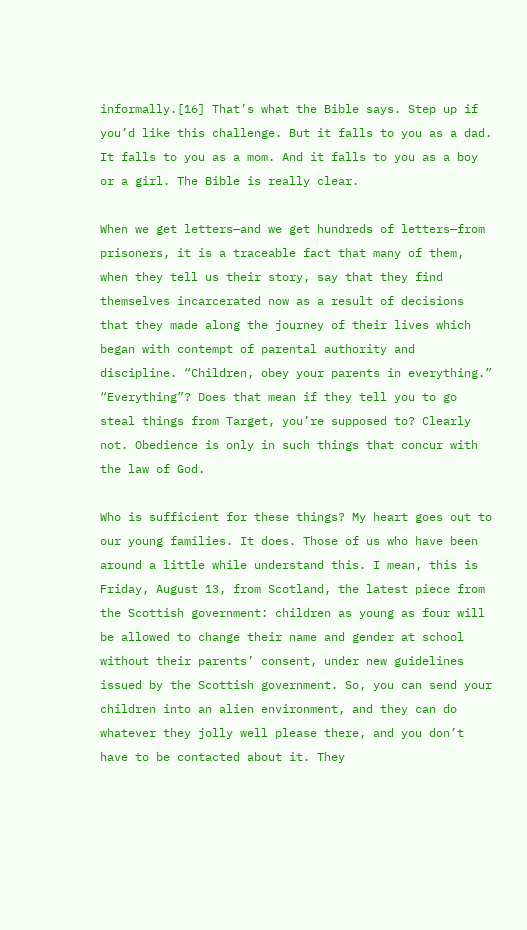informally.[16] That’s what the Bible says. Step up if you’d like this challenge. But it falls to you as a dad. It falls to you as a mom. And it falls to you as a boy or a girl. The Bible is really clear.

When we get letters—and we get hundreds of letters—from prisoners, it is a traceable fact that many of them, when they tell us their story, say that they find themselves incarcerated now as a result of decisions that they made along the journey of their lives which began with contempt of parental authority and discipline. “Children, obey your parents in everything.” “Everything”? Does that mean if they tell you to go steal things from Target, you’re supposed to? Clearly not. Obedience is only in such things that concur with the law of God.

Who is sufficient for these things? My heart goes out to our young families. It does. Those of us who have been around a little while understand this. I mean, this is Friday, August 13, from Scotland, the latest piece from the Scottish government: children as young as four will be allowed to change their name and gender at school without their parents’ consent, under new guidelines issued by the Scottish government. So, you can send your children into an alien environment, and they can do whatever they jolly well please there, and you don’t have to be contacted about it. They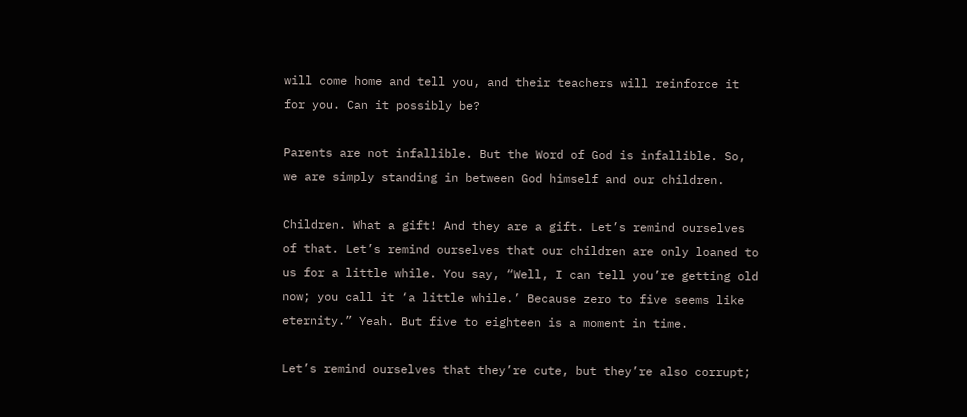will come home and tell you, and their teachers will reinforce it for you. Can it possibly be?

Parents are not infallible. But the Word of God is infallible. So, we are simply standing in between God himself and our children.

Children. What a gift! And they are a gift. Let’s remind ourselves of that. Let’s remind ourselves that our children are only loaned to us for a little while. You say, “Well, I can tell you’re getting old now; you call it ‘a little while.’ Because zero to five seems like eternity.” Yeah. But five to eighteen is a moment in time.

Let’s remind ourselves that they’re cute, but they’re also corrupt;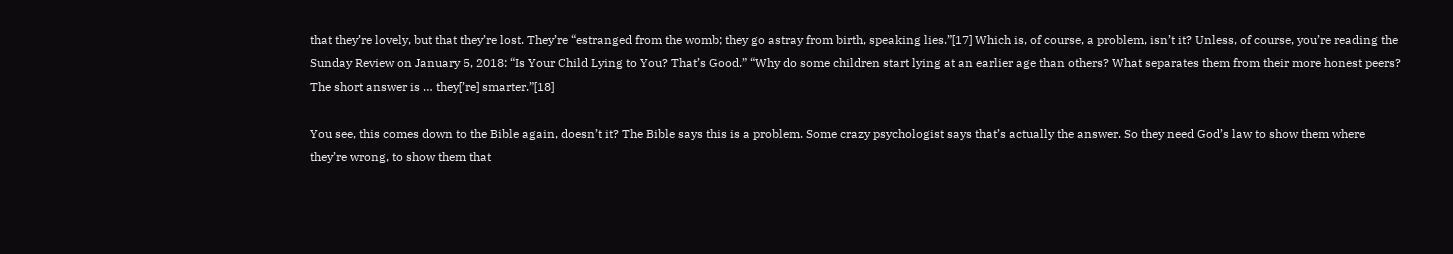that they’re lovely, but that they’re lost. They’re “estranged from the womb; they go astray from birth, speaking lies.”[17] Which is, of course, a problem, isn’t it? Unless, of course, you’re reading the Sunday Review on January 5, 2018: “Is Your Child Lying to You? That’s Good.” “Why do some children start lying at an earlier age than others? What separates them from their more honest peers? The short answer is … they[’re] smarter.”[18]

You see, this comes down to the Bible again, doesn’t it? The Bible says this is a problem. Some crazy psychologist says that’s actually the answer. So they need God’s law to show them where they’re wrong, to show them that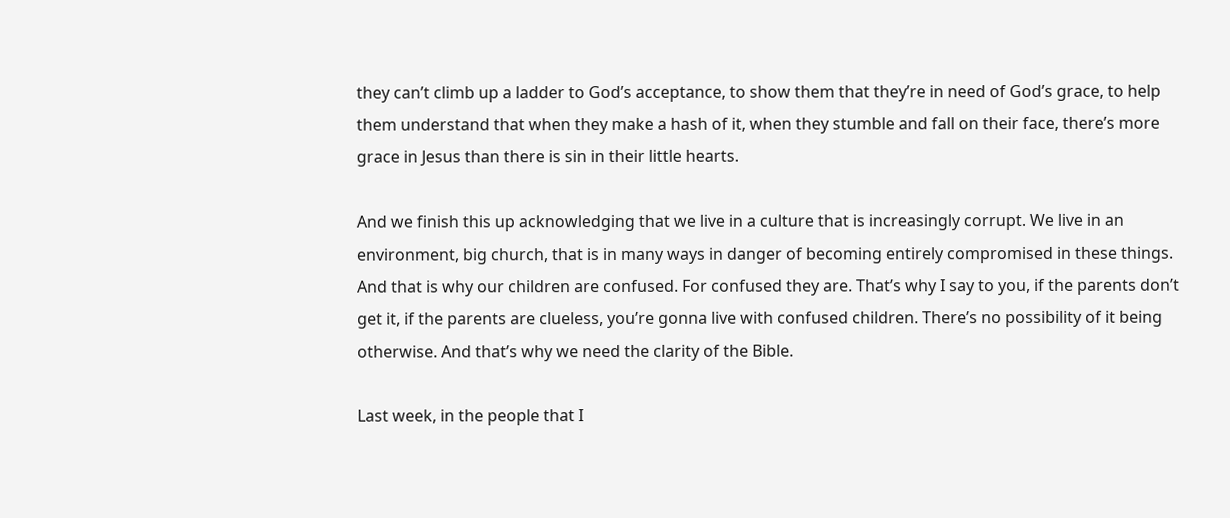they can’t climb up a ladder to God’s acceptance, to show them that they’re in need of God’s grace, to help them understand that when they make a hash of it, when they stumble and fall on their face, there’s more grace in Jesus than there is sin in their little hearts.

And we finish this up acknowledging that we live in a culture that is increasingly corrupt. We live in an environment, big church, that is in many ways in danger of becoming entirely compromised in these things. And that is why our children are confused. For confused they are. That’s why I say to you, if the parents don’t get it, if the parents are clueless, you’re gonna live with confused children. There’s no possibility of it being otherwise. And that’s why we need the clarity of the Bible.

Last week, in the people that I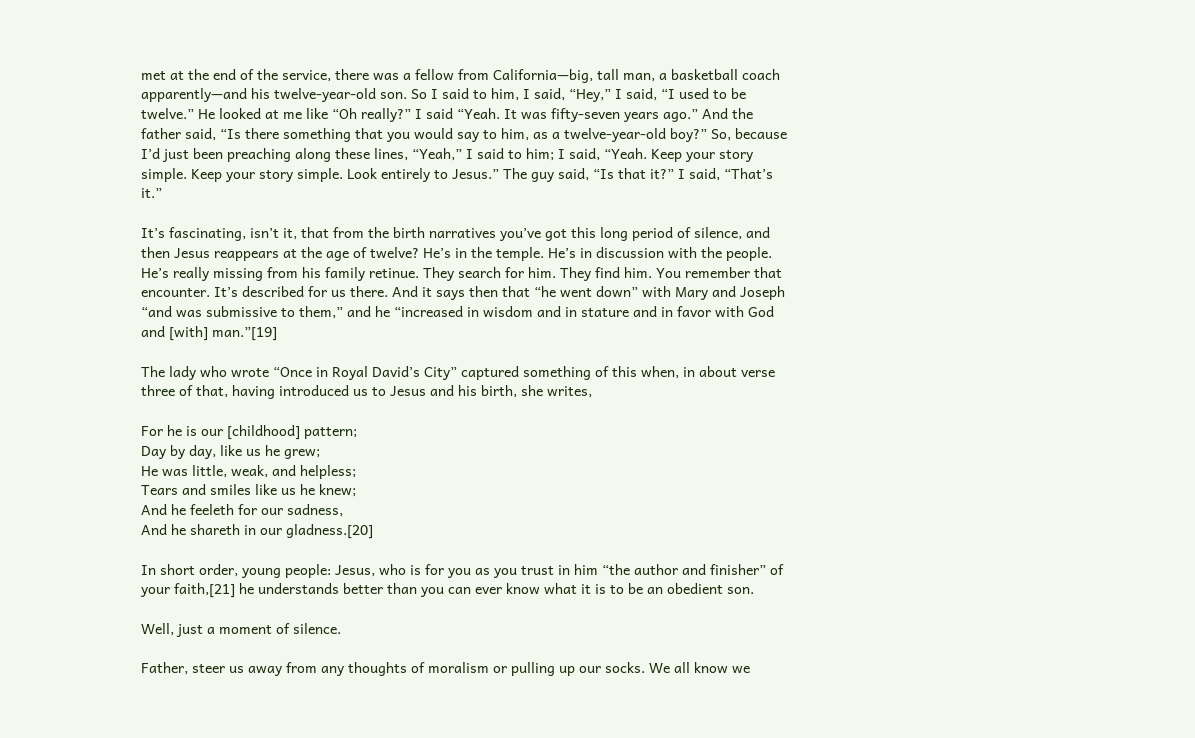met at the end of the service, there was a fellow from California—big, tall man, a basketball coach apparently—and his twelve-year-old son. So I said to him, I said, “Hey,” I said, “I used to be twelve.” He looked at me like “Oh really?” I said “Yeah. It was fifty-seven years ago.” And the father said, “Is there something that you would say to him, as a twelve-year-old boy?” So, because I’d just been preaching along these lines, “Yeah,” I said to him; I said, “Yeah. Keep your story simple. Keep your story simple. Look entirely to Jesus.” The guy said, “Is that it?” I said, “That’s it.”

It’s fascinating, isn’t it, that from the birth narratives you’ve got this long period of silence, and then Jesus reappears at the age of twelve? He’s in the temple. He’s in discussion with the people. He’s really missing from his family retinue. They search for him. They find him. You remember that encounter. It’s described for us there. And it says then that “he went down” with Mary and Joseph “and was submissive to them,” and he “increased in wisdom and in stature and in favor with God and [with] man.”[19]

The lady who wrote “Once in Royal David’s City” captured something of this when, in about verse three of that, having introduced us to Jesus and his birth, she writes,

For he is our [childhood] pattern;
Day by day, like us he grew;
He was little, weak, and helpless;
Tears and smiles like us he knew;
And he feeleth for our sadness,
And he shareth in our gladness.[20]

In short order, young people: Jesus, who is for you as you trust in him “the author and finisher” of your faith,[21] he understands better than you can ever know what it is to be an obedient son.

Well, just a moment of silence.

Father, steer us away from any thoughts of moralism or pulling up our socks. We all know we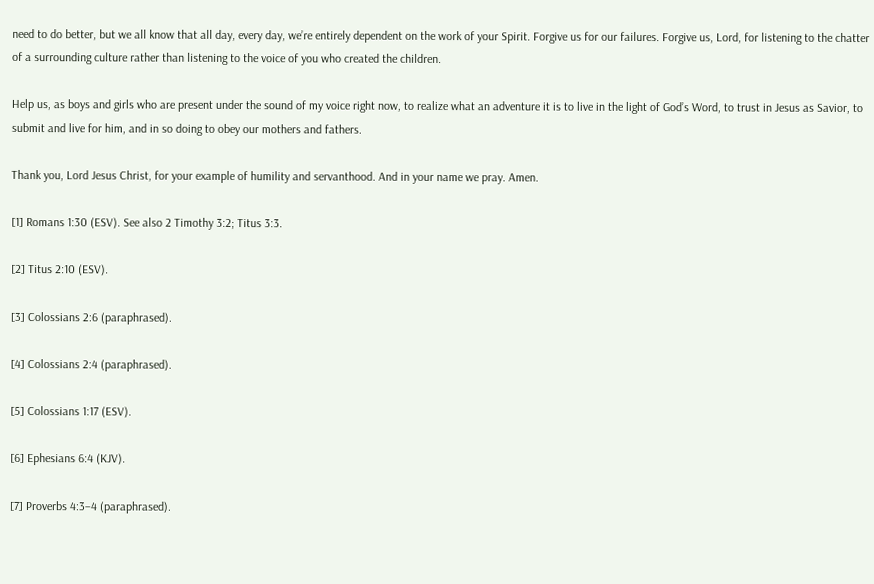need to do better, but we all know that all day, every day, we’re entirely dependent on the work of your Spirit. Forgive us for our failures. Forgive us, Lord, for listening to the chatter of a surrounding culture rather than listening to the voice of you who created the children.

Help us, as boys and girls who are present under the sound of my voice right now, to realize what an adventure it is to live in the light of God’s Word, to trust in Jesus as Savior, to submit and live for him, and in so doing to obey our mothers and fathers.

Thank you, Lord Jesus Christ, for your example of humility and servanthood. And in your name we pray. Amen.

[1] Romans 1:30 (ESV). See also 2 Timothy 3:2; Titus 3:3.

[2] Titus 2:10 (ESV).

[3] Colossians 2:6 (paraphrased).

[4] Colossians 2:4 (paraphrased).

[5] Colossians 1:17 (ESV).

[6] Ephesians 6:4 (KJV).

[7] Proverbs 4:3–4 (paraphrased).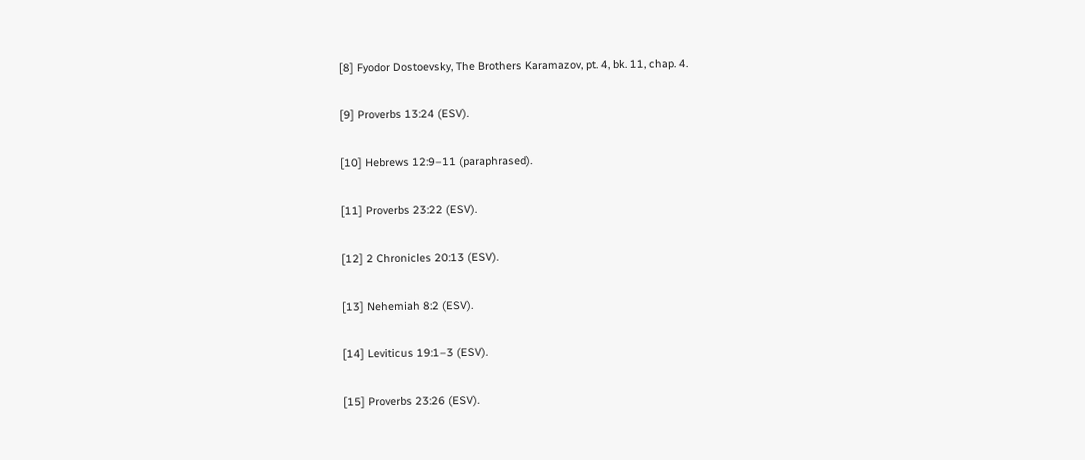[8] Fyodor Dostoevsky, The Brothers Karamazov, pt. 4, bk. 11, chap. 4.

[9] Proverbs 13:24 (ESV).

[10] Hebrews 12:9–11 (paraphrased).

[11] Proverbs 23:22 (ESV).

[12] 2 Chronicles 20:13 (ESV).

[13] Nehemiah 8:2 (ESV).

[14] Leviticus 19:1–3 (ESV).

[15] Proverbs 23:26 (ESV).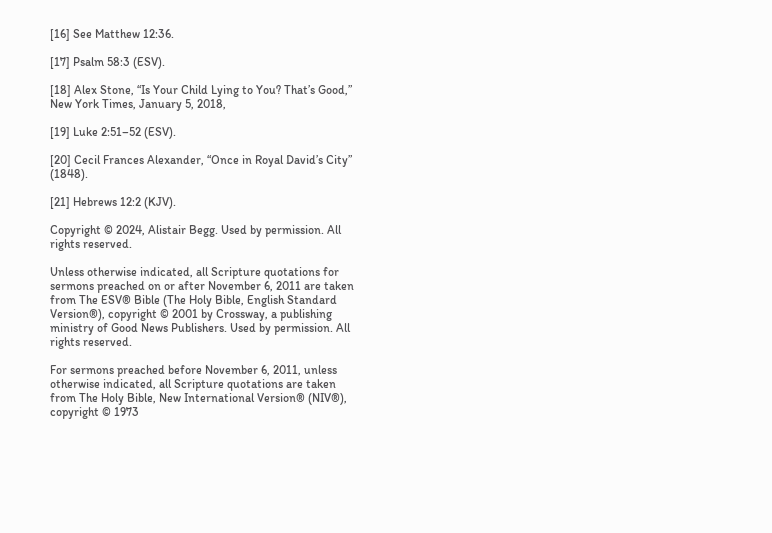[16] See Matthew 12:36.

[17] Psalm 58:3 (ESV).

[18] Alex Stone, “Is Your Child Lying to You? That’s Good,” New York Times, January 5, 2018,

[19] Luke 2:51–52 (ESV).

[20] Cecil Frances Alexander, “Once in Royal David’s City” (1848).

[21] Hebrews 12:2 (KJV).

Copyright © 2024, Alistair Begg. Used by permission. All rights reserved.

Unless otherwise indicated, all Scripture quotations for sermons preached on or after November 6, 2011 are taken from The ESV® Bible (The Holy Bible, English Standard Version®), copyright © 2001 by Crossway, a publishing ministry of Good News Publishers. Used by permission. All rights reserved.

For sermons preached before November 6, 2011, unless otherwise indicated, all Scripture quotations are taken from The Holy Bible, New International Version® (NIV®), copyright © 1973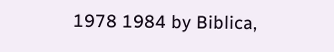1978 1984 by Biblica,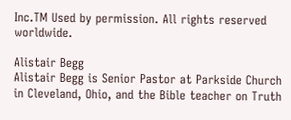Inc.TM Used by permission. All rights reserved worldwide.

Alistair Begg
Alistair Begg is Senior Pastor at Parkside Church in Cleveland, Ohio, and the Bible teacher on Truth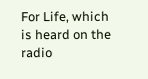For Life, which is heard on the radio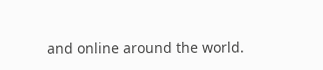and online around the world.